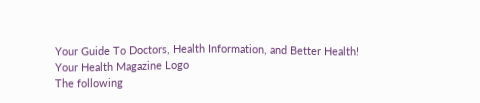Your Guide To Doctors, Health Information, and Better Health!
Your Health Magazine Logo
The following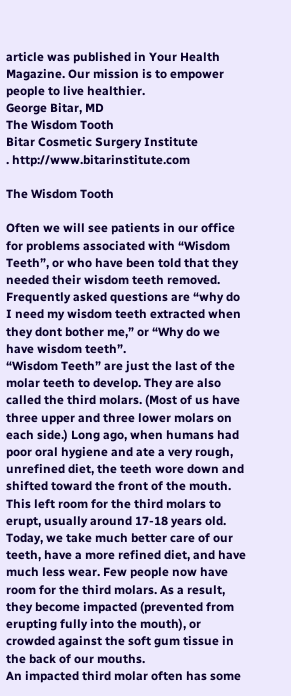article was published in Your Health Magazine. Our mission is to empower people to live healthier.
George Bitar, MD
The Wisdom Tooth
Bitar Cosmetic Surgery Institute
. http://www.bitarinstitute.com

The Wisdom Tooth

Often we will see patients in our office for problems associated with “Wisdom Teeth”, or who have been told that they needed their wisdom teeth removed. Frequently asked questions are “why do I need my wisdom teeth extracted when they dont bother me,” or “Why do we have wisdom teeth”.
“Wisdom Teeth” are just the last of the molar teeth to develop. They are also called the third molars. (Most of us have three upper and three lower molars on each side.) Long ago, when humans had poor oral hygiene and ate a very rough, unrefined diet, the teeth wore down and shifted toward the front of the mouth. This left room for the third molars to erupt, usually around 17-18 years old. Today, we take much better care of our teeth, have a more refined diet, and have much less wear. Few people now have room for the third molars. As a result, they become impacted (prevented from erupting fully into the mouth), or crowded against the soft gum tissue in the back of our mouths.
An impacted third molar often has some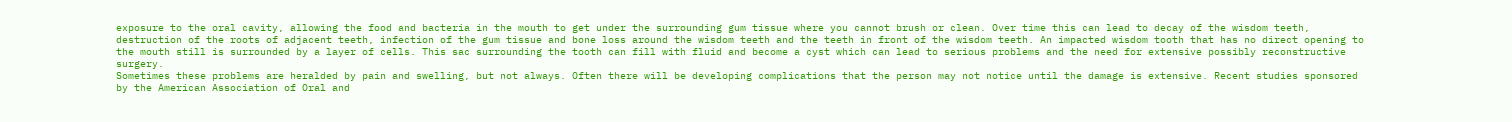exposure to the oral cavity, allowing the food and bacteria in the mouth to get under the surrounding gum tissue where you cannot brush or clean. Over time this can lead to decay of the wisdom teeth, destruction of the roots of adjacent teeth, infection of the gum tissue and bone loss around the wisdom teeth and the teeth in front of the wisdom teeth. An impacted wisdom tooth that has no direct opening to the mouth still is surrounded by a layer of cells. This sac surrounding the tooth can fill with fluid and become a cyst which can lead to serious problems and the need for extensive possibly reconstructive surgery.
Sometimes these problems are heralded by pain and swelling, but not always. Often there will be developing complications that the person may not notice until the damage is extensive. Recent studies sponsored by the American Association of Oral and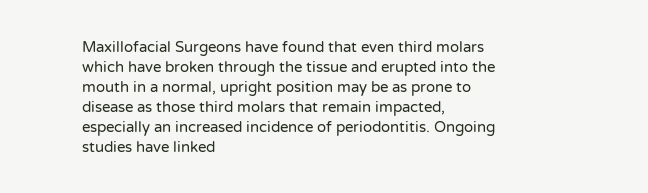Maxillofacial Surgeons have found that even third molars which have broken through the tissue and erupted into the mouth in a normal, upright position may be as prone to disease as those third molars that remain impacted, especially an increased incidence of periodontitis. Ongoing studies have linked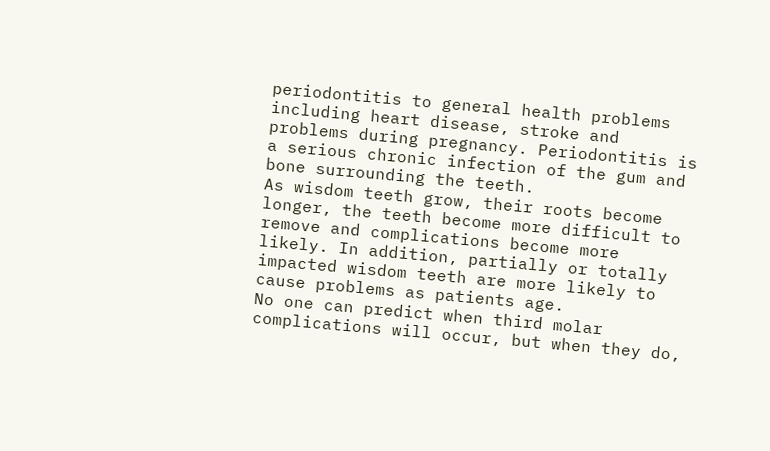periodontitis to general health problems including heart disease, stroke and problems during pregnancy. Periodontitis is a serious chronic infection of the gum and bone surrounding the teeth.
As wisdom teeth grow, their roots become longer, the teeth become more difficult to remove and complications become more likely. In addition, partially or totally impacted wisdom teeth are more likely to cause problems as patients age.
No one can predict when third molar complications will occur, but when they do,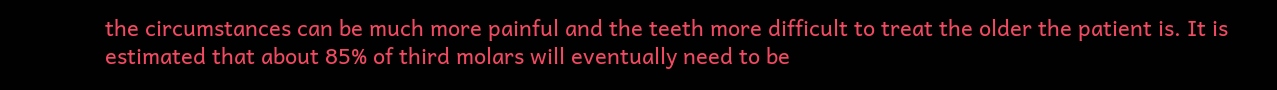the circumstances can be much more painful and the teeth more difficult to treat the older the patient is. It is estimated that about 85% of third molars will eventually need to be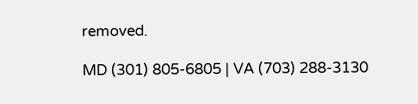removed.

MD (301) 805-6805 | VA (703) 288-3130